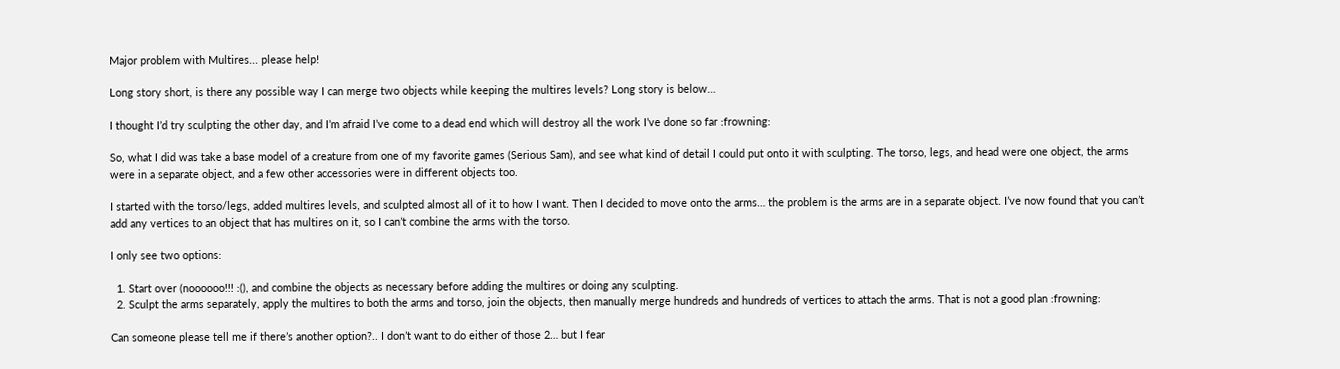Major problem with Multires... please help!

Long story short, is there any possible way I can merge two objects while keeping the multires levels? Long story is below…

I thought I’d try sculpting the other day, and I’m afraid I’ve come to a dead end which will destroy all the work I’ve done so far :frowning:

So, what I did was take a base model of a creature from one of my favorite games (Serious Sam), and see what kind of detail I could put onto it with sculpting. The torso, legs, and head were one object, the arms were in a separate object, and a few other accessories were in different objects too.

I started with the torso/legs, added multires levels, and sculpted almost all of it to how I want. Then I decided to move onto the arms… the problem is the arms are in a separate object. I’ve now found that you can’t add any vertices to an object that has multires on it, so I can’t combine the arms with the torso.

I only see two options:

  1. Start over (noooooo!!! :(), and combine the objects as necessary before adding the multires or doing any sculpting.
  2. Sculpt the arms separately, apply the multires to both the arms and torso, join the objects, then manually merge hundreds and hundreds of vertices to attach the arms. That is not a good plan :frowning:

Can someone please tell me if there’s another option?.. I don’t want to do either of those 2… but I fear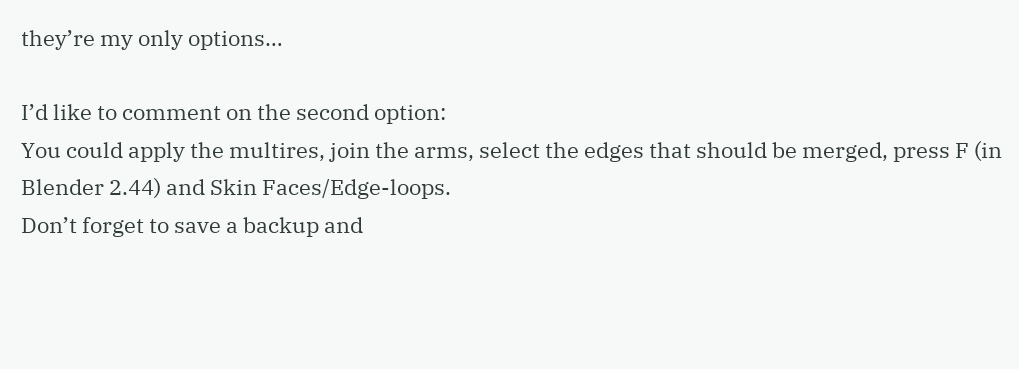they’re my only options…

I’d like to comment on the second option:
You could apply the multires, join the arms, select the edges that should be merged, press F (in Blender 2.44) and Skin Faces/Edge-loops.
Don’t forget to save a backup and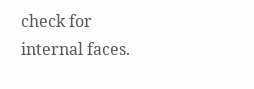check for internal faces.